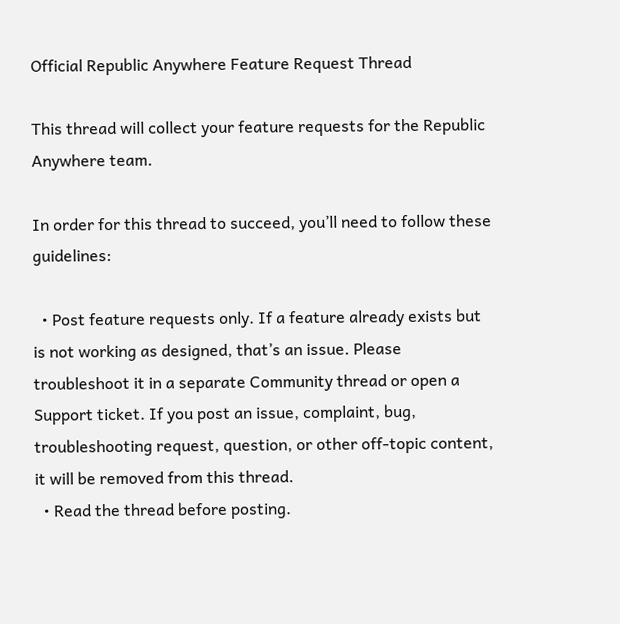Official Republic Anywhere Feature Request Thread

This thread will collect your feature requests for the Republic Anywhere team.

In order for this thread to succeed, you’ll need to follow these guidelines:

  • Post feature requests only. If a feature already exists but is not working as designed, that’s an issue. Please troubleshoot it in a separate Community thread or open a Support ticket. If you post an issue, complaint, bug, troubleshooting request, question, or other off-topic content, it will be removed from this thread.
  • Read the thread before posting.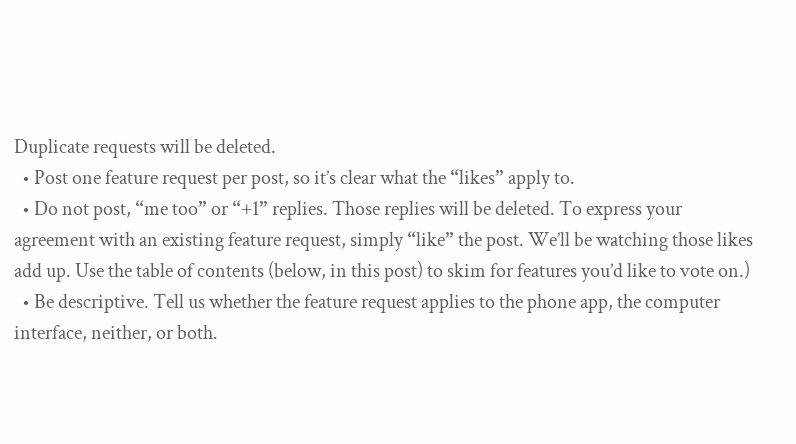Duplicate requests will be deleted.
  • Post one feature request per post, so it’s clear what the “likes” apply to.
  • Do not post, “me too” or “+1” replies. Those replies will be deleted. To express your agreement with an existing feature request, simply “like” the post. We’ll be watching those likes add up. Use the table of contents (below, in this post) to skim for features you’d like to vote on.)
  • Be descriptive. Tell us whether the feature request applies to the phone app, the computer interface, neither, or both.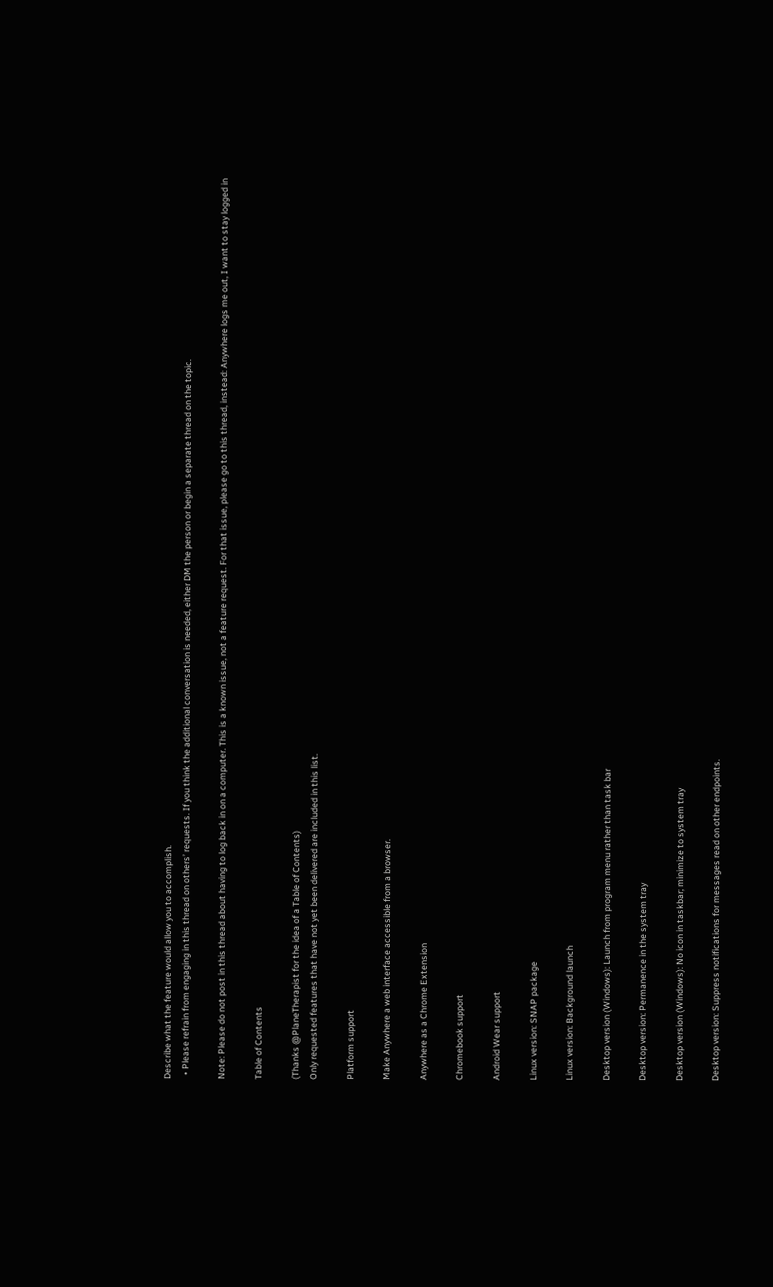Describe what the feature would allow you to accomplish.
  • Please refrain from engaging in this thread on others’ requests. If you think the additional conversation is needed, either DM the person or begin a separate thread on the topic.

Note: Please do not post in this thread about having to log back in on a computer. This is a known issue, not a feature request. For that issue, please go to this thread, instead: Anywhere logs me out, I want to stay logged in

Table of Contents

(Thanks @PlaneTherapist for the idea of a Table of Contents)
Only requested features that have not yet been delivered are included in this list.

Platform support

Make Anywhere a web interface accessible from a browser.

Anywhere as a Chrome Extension

Chromebook support

Android Wear support

Linux version: SNAP package

Linux version: Background launch

Desktop version (Windows): Launch from program menu rather than task bar

Desktop version: Permanence in the system tray

Desktop version (Windows): No icon in taskbar; minimize to system tray

Desktop version: Suppress notifications for messages read on other endpoints.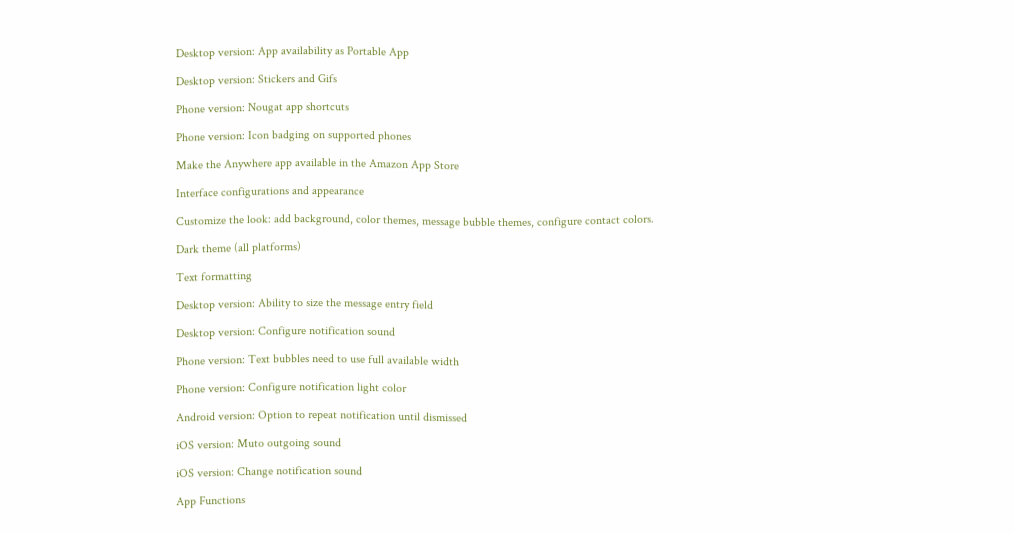Desktop version: App availability as Portable App

Desktop version: Stickers and Gifs

Phone version: Nougat app shortcuts

Phone version: Icon badging on supported phones

Make the Anywhere app available in the Amazon App Store

Interface configurations and appearance

Customize the look: add background, color themes, message bubble themes, configure contact colors.

Dark theme (all platforms)

Text formatting

Desktop version: Ability to size the message entry field

Desktop version: Configure notification sound

Phone version: Text bubbles need to use full available width

Phone version: Configure notification light color

Android version: Option to repeat notification until dismissed

iOS version: Muto outgoing sound

iOS version: Change notification sound

App Functions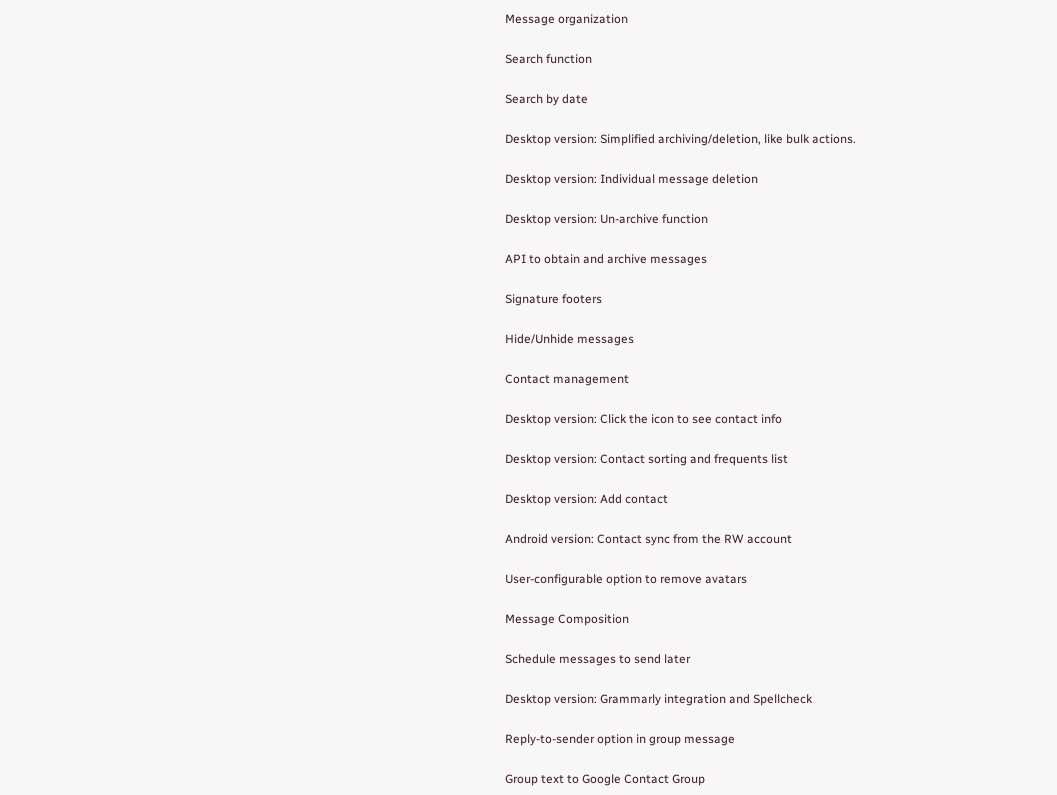Message organization

Search function

Search by date

Desktop version: Simplified archiving/deletion, like bulk actions.

Desktop version: Individual message deletion

Desktop version: Un-archive function

API to obtain and archive messages

Signature footers

Hide/Unhide messages

Contact management

Desktop version: Click the icon to see contact info

Desktop version: Contact sorting and frequents list

Desktop version: Add contact

Android version: Contact sync from the RW account

User-configurable option to remove avatars

Message Composition

Schedule messages to send later

Desktop version: Grammarly integration and Spellcheck

Reply-to-sender option in group message

Group text to Google Contact Group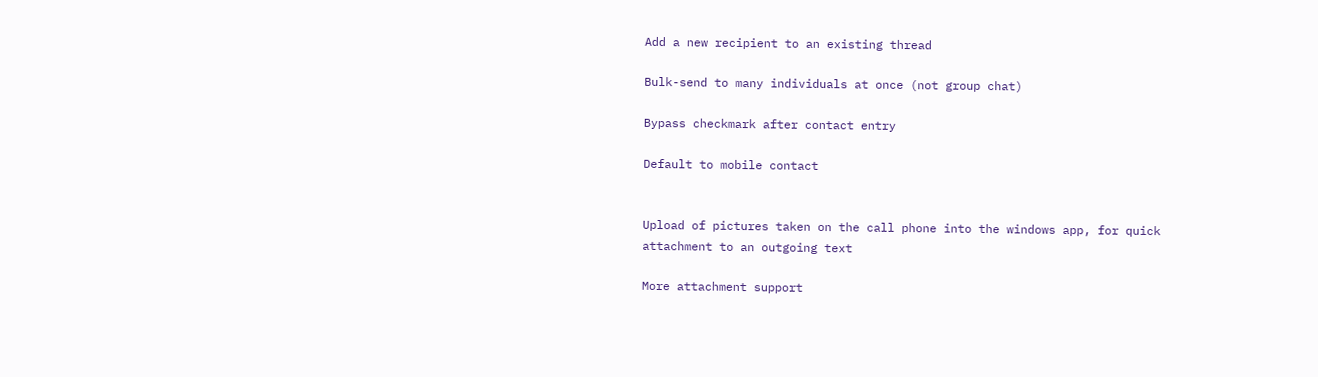Add a new recipient to an existing thread

Bulk-send to many individuals at once (not group chat)

Bypass checkmark after contact entry

Default to mobile contact


Upload of pictures taken on the call phone into the windows app, for quick attachment to an outgoing text

More attachment support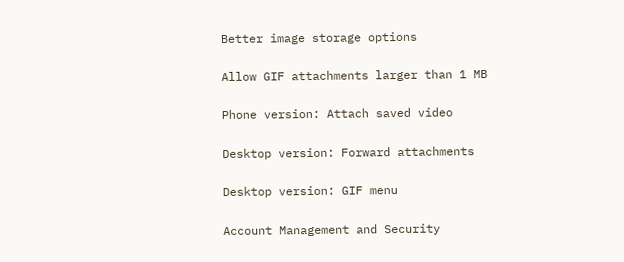Better image storage options

Allow GIF attachments larger than 1 MB

Phone version: Attach saved video

Desktop version: Forward attachments

Desktop version: GIF menu

Account Management and Security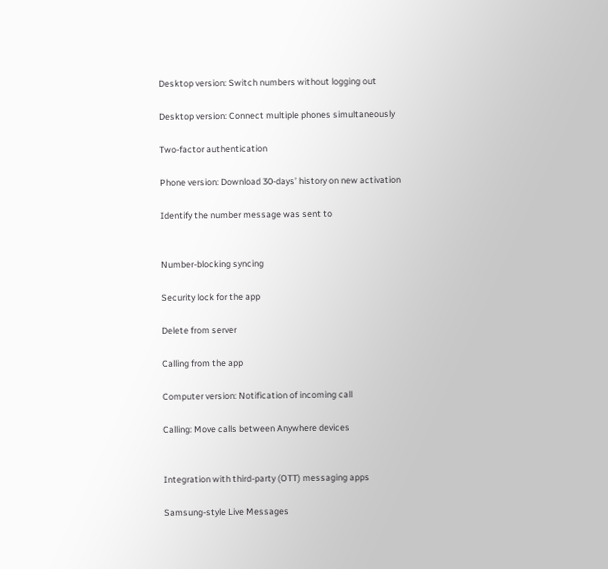Desktop version: Switch numbers without logging out

Desktop version: Connect multiple phones simultaneously

Two-factor authentication

Phone version: Download 30-days’ history on new activation

Identify the number message was sent to


Number-blocking syncing

Security lock for the app

Delete from server

Calling from the app

Computer version: Notification of incoming call

Calling: Move calls between Anywhere devices


Integration with third-party (OTT) messaging apps

Samsung-style Live Messages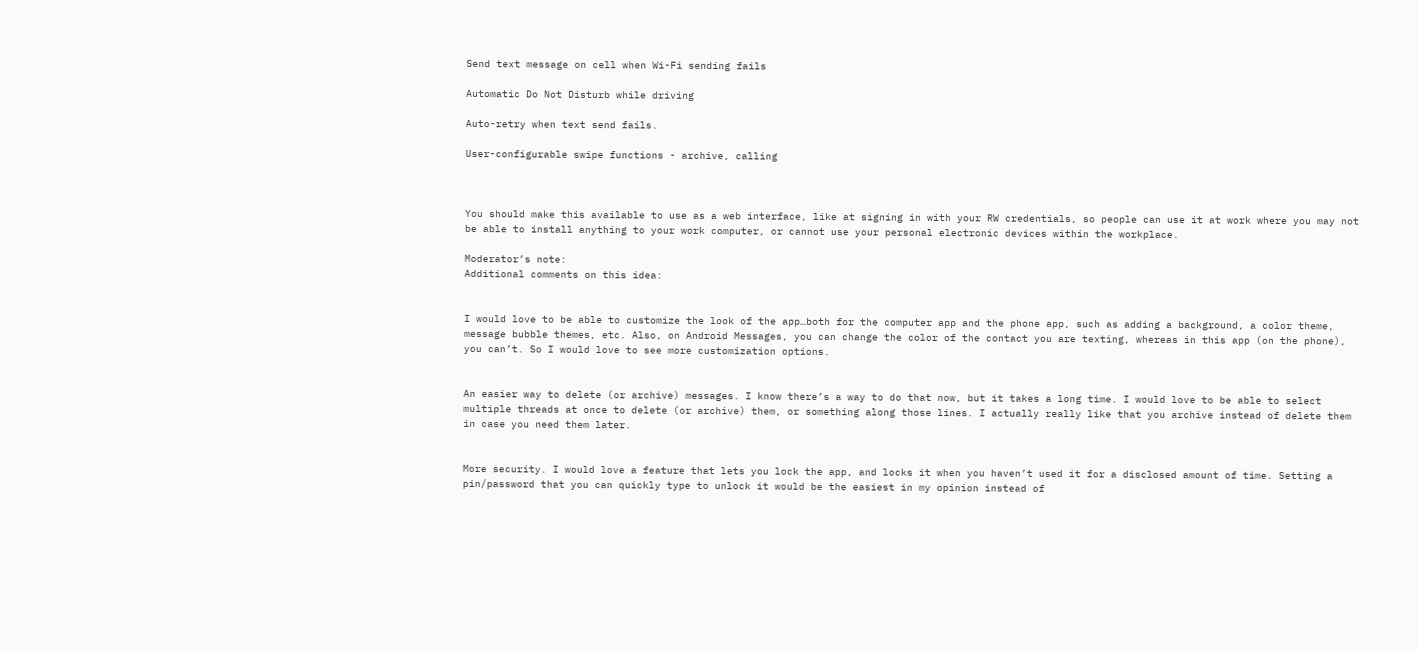Send text message on cell when Wi-Fi sending fails

Automatic Do Not Disturb while driving

Auto-retry when text send fails.

User-configurable swipe functions - archive, calling



You should make this available to use as a web interface, like at signing in with your RW credentials, so people can use it at work where you may not be able to install anything to your work computer, or cannot use your personal electronic devices within the workplace.

Moderator’s note:
Additional comments on this idea:


I would love to be able to customize the look of the app…both for the computer app and the phone app, such as adding a background, a color theme, message bubble themes, etc. Also, on Android Messages, you can change the color of the contact you are texting, whereas in this app (on the phone), you can’t. So I would love to see more customization options.


An easier way to delete (or archive) messages. I know there’s a way to do that now, but it takes a long time. I would love to be able to select multiple threads at once to delete (or archive) them, or something along those lines. I actually really like that you archive instead of delete them in case you need them later.


More security. I would love a feature that lets you lock the app, and locks it when you haven’t used it for a disclosed amount of time. Setting a pin/password that you can quickly type to unlock it would be the easiest in my opinion instead of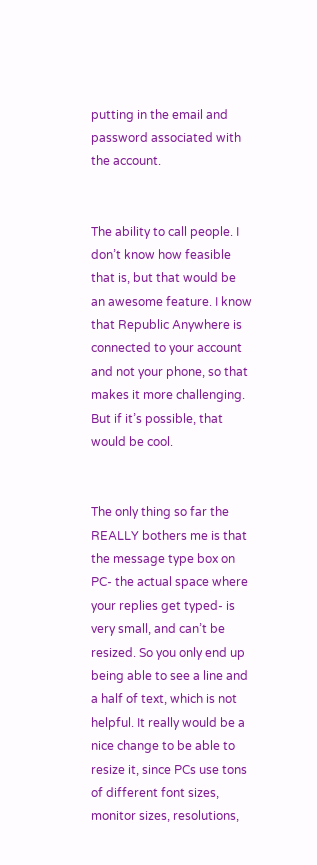putting in the email and password associated with the account.


The ability to call people. I don’t know how feasible that is, but that would be an awesome feature. I know that Republic Anywhere is connected to your account and not your phone, so that makes it more challenging. But if it’s possible, that would be cool.


The only thing so far the REALLY bothers me is that the message type box on PC- the actual space where your replies get typed- is very small, and can’t be resized. So you only end up being able to see a line and a half of text, which is not helpful. It really would be a nice change to be able to resize it, since PCs use tons of different font sizes, monitor sizes, resolutions,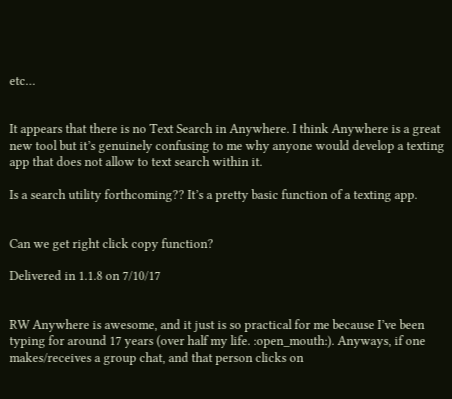etc…


It appears that there is no Text Search in Anywhere. I think Anywhere is a great new tool but it’s genuinely confusing to me why anyone would develop a texting app that does not allow to text search within it.

Is a search utility forthcoming?? It’s a pretty basic function of a texting app.


Can we get right click copy function?

Delivered in 1.1.8 on 7/10/17


RW Anywhere is awesome, and it just is so practical for me because I’ve been typing for around 17 years (over half my life. :open_mouth:). Anyways, if one makes/receives a group chat, and that person clicks on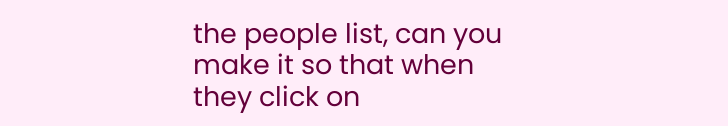the people list, can you make it so that when they click on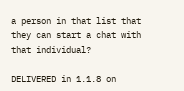a person in that list that they can start a chat with that individual?

DELIVERED in 1.1.8 on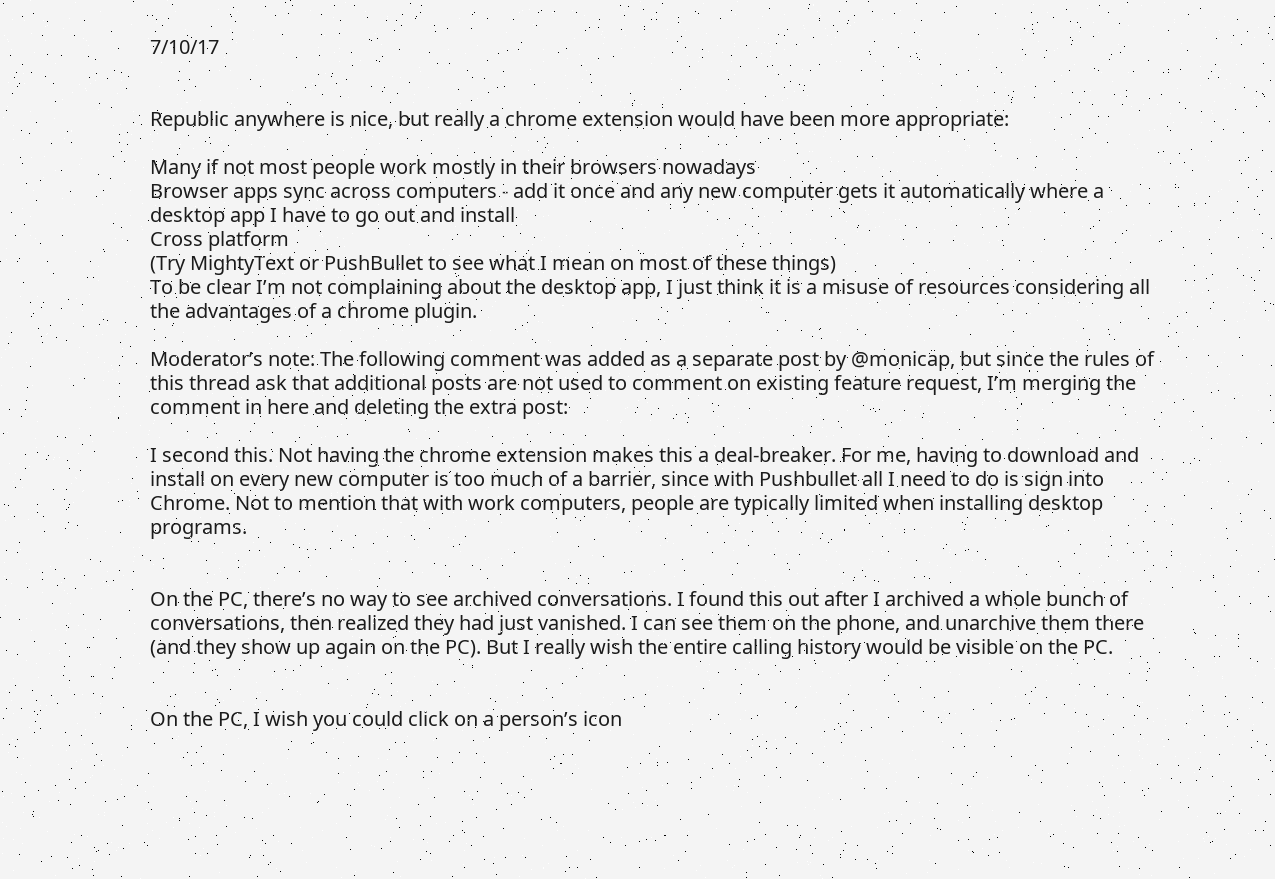7/10/17


Republic anywhere is nice, but really a chrome extension would have been more appropriate:

Many if not most people work mostly in their browsers nowadays
Browser apps sync across computers - add it once and any new computer gets it automatically where a desktop app I have to go out and install
Cross platform
(Try MightyText or PushBullet to see what I mean on most of these things)
To be clear I’m not complaining about the desktop app, I just think it is a misuse of resources considering all the advantages of a chrome plugin.

Moderator’s note: The following comment was added as a separate post by @monicap, but since the rules of this thread ask that additional posts are not used to comment on existing feature request, I’m merging the comment in here and deleting the extra post:

I second this. Not having the chrome extension makes this a deal-breaker. For me, having to download and install on every new computer is too much of a barrier, since with Pushbullet all I need to do is sign into Chrome. Not to mention that with work computers, people are typically limited when installing desktop programs.


On the PC, there’s no way to see archived conversations. I found this out after I archived a whole bunch of conversations, then realized they had just vanished. I can see them on the phone, and unarchive them there (and they show up again on the PC). But I really wish the entire calling history would be visible on the PC.


On the PC, I wish you could click on a person’s icon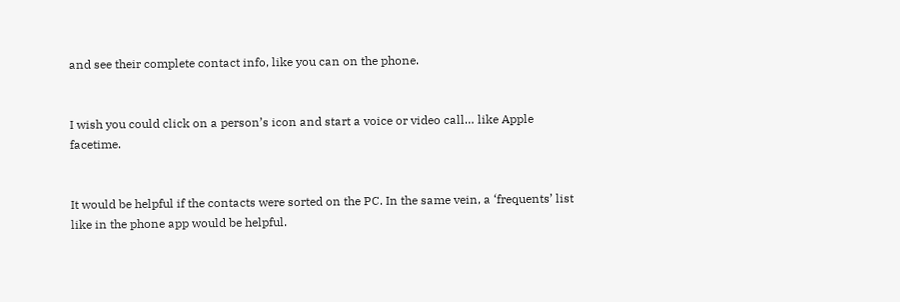and see their complete contact info, like you can on the phone.


I wish you could click on a person’s icon and start a voice or video call… like Apple facetime.


It would be helpful if the contacts were sorted on the PC. In the same vein, a ‘frequents’ list like in the phone app would be helpful.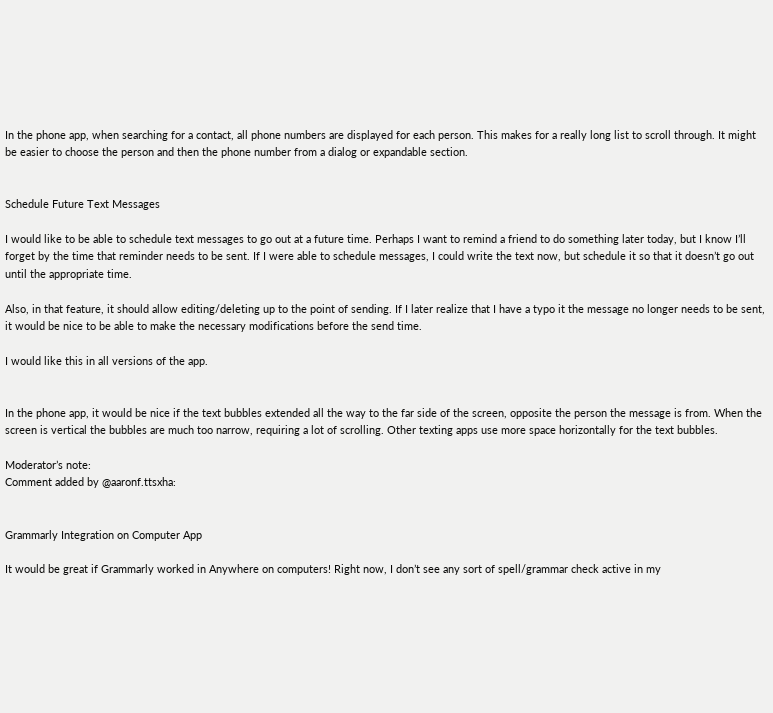In the phone app, when searching for a contact, all phone numbers are displayed for each person. This makes for a really long list to scroll through. It might be easier to choose the person and then the phone number from a dialog or expandable section.


Schedule Future Text Messages

I would like to be able to schedule text messages to go out at a future time. Perhaps I want to remind a friend to do something later today, but I know I’ll forget by the time that reminder needs to be sent. If I were able to schedule messages, I could write the text now, but schedule it so that it doesn’t go out until the appropriate time.

Also, in that feature, it should allow editing/deleting up to the point of sending. If I later realize that I have a typo it the message no longer needs to be sent, it would be nice to be able to make the necessary modifications before the send time.

I would like this in all versions of the app.


In the phone app, it would be nice if the text bubbles extended all the way to the far side of the screen, opposite the person the message is from. When the screen is vertical the bubbles are much too narrow, requiring a lot of scrolling. Other texting apps use more space horizontally for the text bubbles.

Moderator’s note:
Comment added by @aaronf.ttsxha:


Grammarly Integration on Computer App

It would be great if Grammarly worked in Anywhere on computers! Right now, I don’t see any sort of spell/grammar check active in my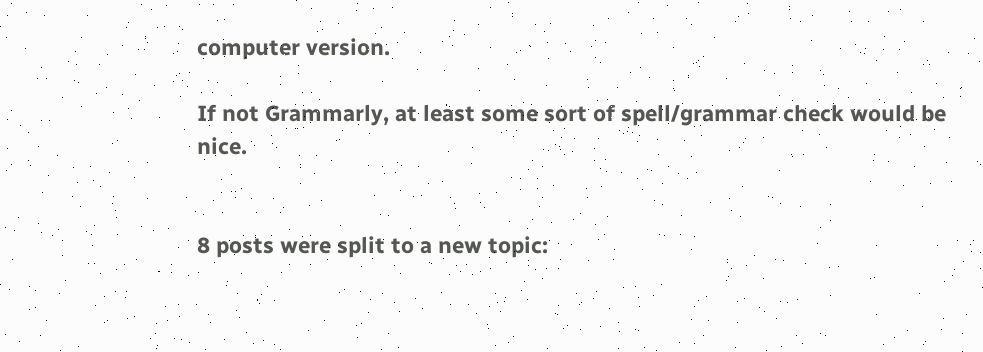computer version.

If not Grammarly, at least some sort of spell/grammar check would be nice.


8 posts were split to a new topic: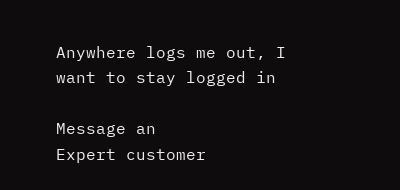Anywhere logs me out, I want to stay logged in

Message an
Expert customer